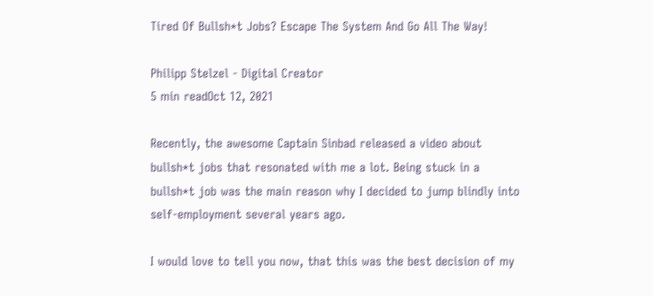Tired Of Bullsh*t Jobs? Escape The System And Go All The Way!

Philipp Stelzel - Digital Creator
5 min readOct 12, 2021

Recently, the awesome Captain Sinbad released a video about bullsh*t jobs that resonated with me a lot. Being stuck in a bullsh*t job was the main reason why I decided to jump blindly into self-employment several years ago.

I would love to tell you now, that this was the best decision of my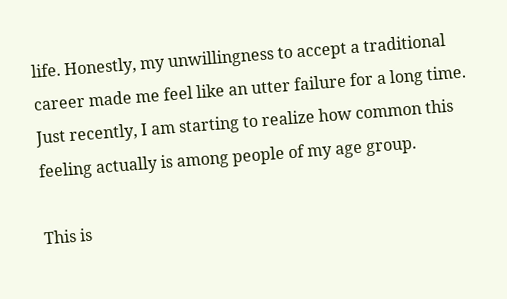life. Honestly, my unwillingness to accept a traditional career made me feel like an utter failure for a long time. Just recently, I am starting to realize how common this feeling actually is among people of my age group.

This is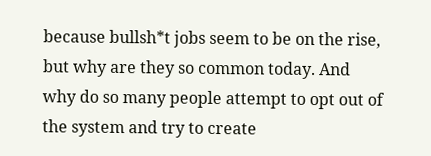because bullsh*t jobs seem to be on the rise, but why are they so common today. And why do so many people attempt to opt out of the system and try to create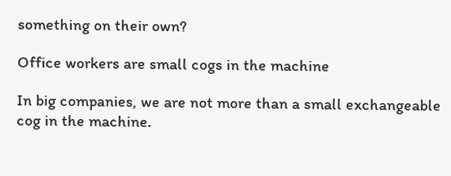something on their own?

Office workers are small cogs in the machine

In big companies, we are not more than a small exchangeable cog in the machine.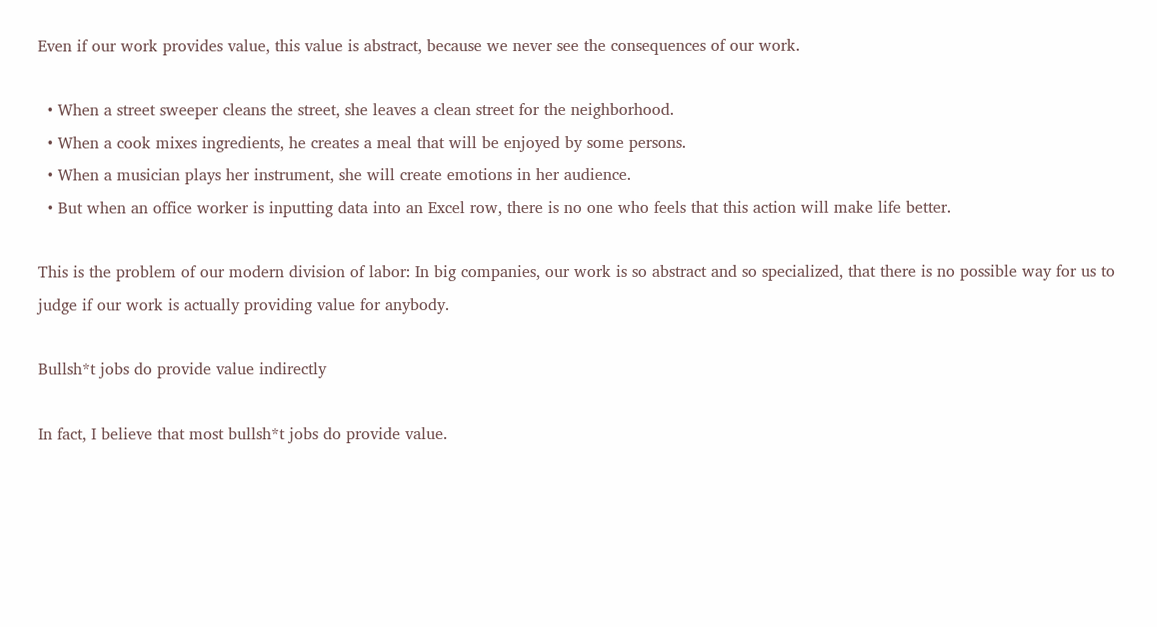Even if our work provides value, this value is abstract, because we never see the consequences of our work.

  • When a street sweeper cleans the street, she leaves a clean street for the neighborhood.
  • When a cook mixes ingredients, he creates a meal that will be enjoyed by some persons.
  • When a musician plays her instrument, she will create emotions in her audience.
  • But when an office worker is inputting data into an Excel row, there is no one who feels that this action will make life better.

This is the problem of our modern division of labor: In big companies, our work is so abstract and so specialized, that there is no possible way for us to judge if our work is actually providing value for anybody.

Bullsh*t jobs do provide value indirectly

In fact, I believe that most bullsh*t jobs do provide value.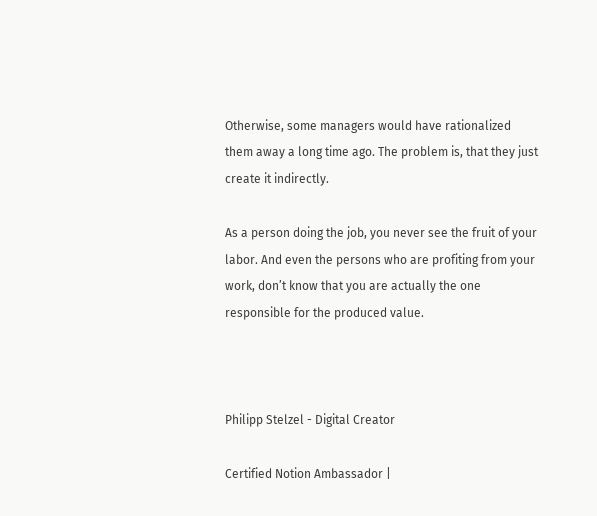Otherwise, some managers would have rationalized them away a long time ago. The problem is, that they just create it indirectly.

As a person doing the job, you never see the fruit of your labor. And even the persons who are profiting from your work, don’t know that you are actually the one responsible for the produced value.



Philipp Stelzel - Digital Creator

Certified Notion Ambassador |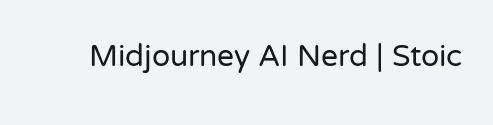Midjourney AI Nerd | Stoic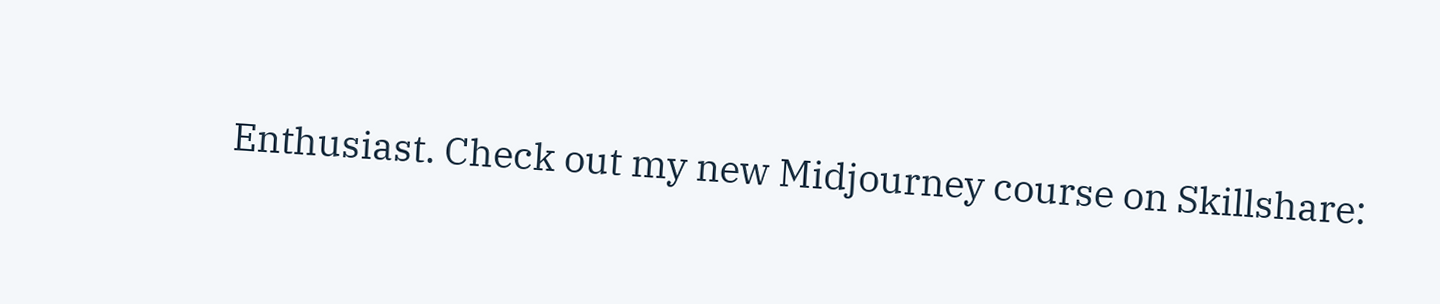Enthusiast. Check out my new Midjourney course on Skillshare: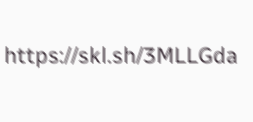https://skl.sh/3MLLGda